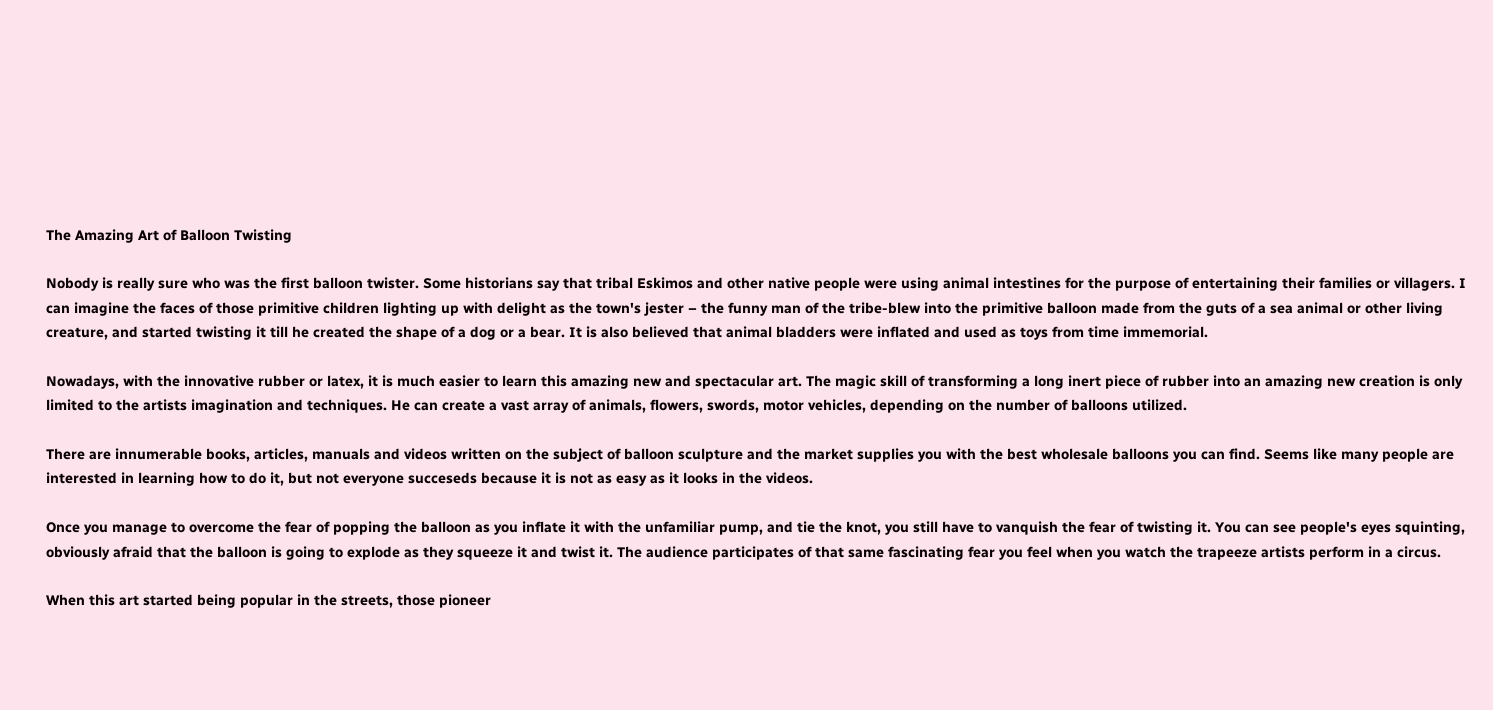The Amazing Art of Balloon Twisting

Nobody is really sure who was the first balloon twister. Some historians say that tribal Eskimos and other native people were using animal intestines for the purpose of entertaining their families or villagers. I can imagine the faces of those primitive children lighting up with delight as the town's jester – the funny man of the tribe-blew into the primitive balloon made from the guts of a sea animal or other living creature, and started twisting it till he created the shape of a dog or a bear. It is also believed that animal bladders were inflated and used as toys from time immemorial.

Nowadays, with the innovative rubber or latex, it is much easier to learn this amazing new and spectacular art. The magic skill of transforming a long inert piece of rubber into an amazing new creation is only limited to the artists imagination and techniques. He can create a vast array of animals, flowers, swords, motor vehicles, depending on the number of balloons utilized.

There are innumerable books, articles, manuals and videos written on the subject of balloon sculpture and the market supplies you with the best wholesale balloons you can find. Seems like many people are interested in learning how to do it, but not everyone succeseds because it is not as easy as it looks in the videos.

Once you manage to overcome the fear of popping the balloon as you inflate it with the unfamiliar pump, and tie the knot, you still have to vanquish the fear of twisting it. You can see people's eyes squinting, obviously afraid that the balloon is going to explode as they squeeze it and twist it. The audience participates of that same fascinating fear you feel when you watch the trapeeze artists perform in a circus.

When this art started being popular in the streets, those pioneer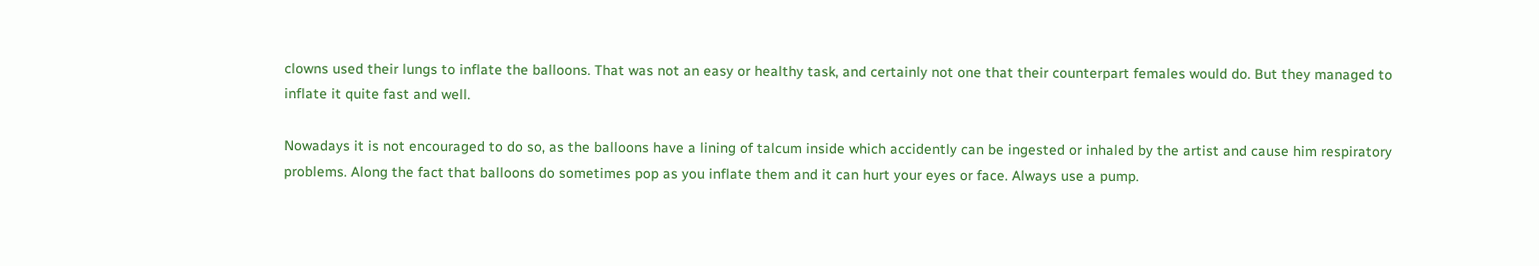clowns used their lungs to inflate the balloons. That was not an easy or healthy task, and certainly not one that their counterpart females would do. But they managed to inflate it quite fast and well.

Nowadays it is not encouraged to do so, as the balloons have a lining of talcum inside which accidently can be ingested or inhaled by the artist and cause him respiratory problems. Along the fact that balloons do sometimes pop as you inflate them and it can hurt your eyes or face. Always use a pump.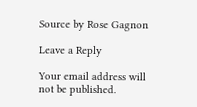Source by Rose Gagnon

Leave a Reply

Your email address will not be published.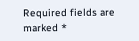Required fields are marked *